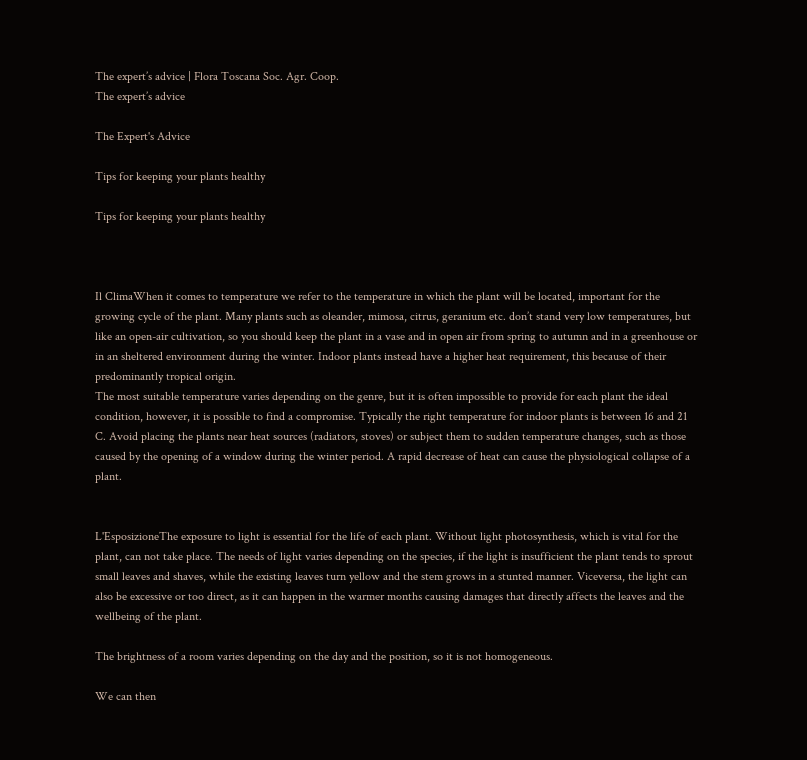The expert’s advice | Flora Toscana Soc. Agr. Coop.
The expert’s advice

The Expert's Advice

Tips for keeping your plants healthy

Tips for keeping your plants healthy



Il ClimaWhen it comes to temperature we refer to the temperature in which the plant will be located, important for the growing cycle of the plant. Many plants such as oleander, mimosa, citrus, geranium etc. don’t stand very low temperatures, but like an open-air cultivation, so you should keep the plant in a vase and in open air from spring to autumn and in a greenhouse or in an sheltered environment during the winter. Indoor plants instead have a higher heat requirement, this because of their predominantly tropical origin.
The most suitable temperature varies depending on the genre, but it is often impossible to provide for each plant the ideal condition, however, it is possible to find a compromise. Typically the right temperature for indoor plants is between 16 and 21 C. Avoid placing the plants near heat sources (radiators, stoves) or subject them to sudden temperature changes, such as those caused by the opening of a window during the winter period. A rapid decrease of heat can cause the physiological collapse of a plant.


L'EsposizioneThe exposure to light is essential for the life of each plant. Without light photosynthesis, which is vital for the plant, can not take place. The needs of light varies depending on the species, if the light is insufficient the plant tends to sprout small leaves and shaves, while the existing leaves turn yellow and the stem grows in a stunted manner. Viceversa, the light can also be excessive or too direct, as it can happen in the warmer months causing damages that directly affects the leaves and the wellbeing of the plant.

The brightness of a room varies depending on the day and the position, so it is not homogeneous.

We can then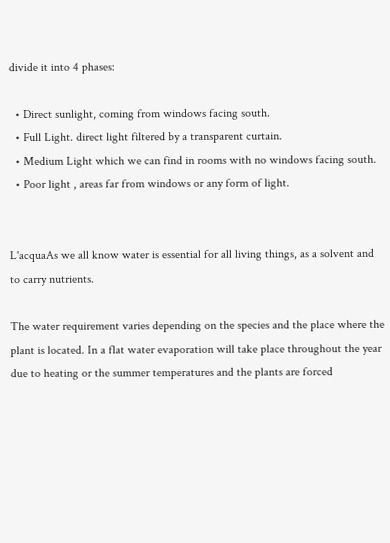divide it into 4 phases:

  • Direct sunlight, coming from windows facing south.
  • Full Light. direct light filtered by a transparent curtain.
  • Medium Light which we can find in rooms with no windows facing south.
  • Poor light , areas far from windows or any form of light.


L'acquaAs we all know water is essential for all living things, as a solvent and to carry nutrients.

The water requirement varies depending on the species and the place where the plant is located. In a flat water evaporation will take place throughout the year due to heating or the summer temperatures and the plants are forced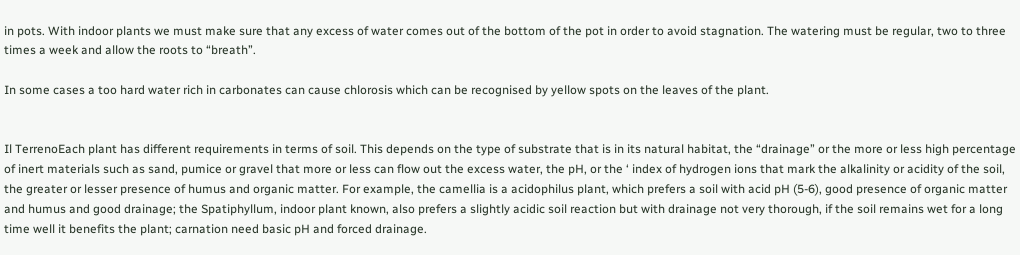in pots. With indoor plants we must make sure that any excess of water comes out of the bottom of the pot in order to avoid stagnation. The watering must be regular, two to three times a week and allow the roots to “breath”.

In some cases a too hard water rich in carbonates can cause chlorosis which can be recognised by yellow spots on the leaves of the plant.


Il TerrenoEach plant has different requirements in terms of soil. This depends on the type of substrate that is in its natural habitat, the “drainage” or the more or less high percentage of inert materials such as sand, pumice or gravel that more or less can flow out the excess water, the pH, or the ‘ index of hydrogen ions that mark the alkalinity or acidity of the soil, the greater or lesser presence of humus and organic matter. For example, the camellia is a acidophilus plant, which prefers a soil with acid pH (5-6), good presence of organic matter and humus and good drainage; the Spatiphyllum, indoor plant known, also prefers a slightly acidic soil reaction but with drainage not very thorough, if the soil remains wet for a long time well it benefits the plant; carnation need basic pH and forced drainage.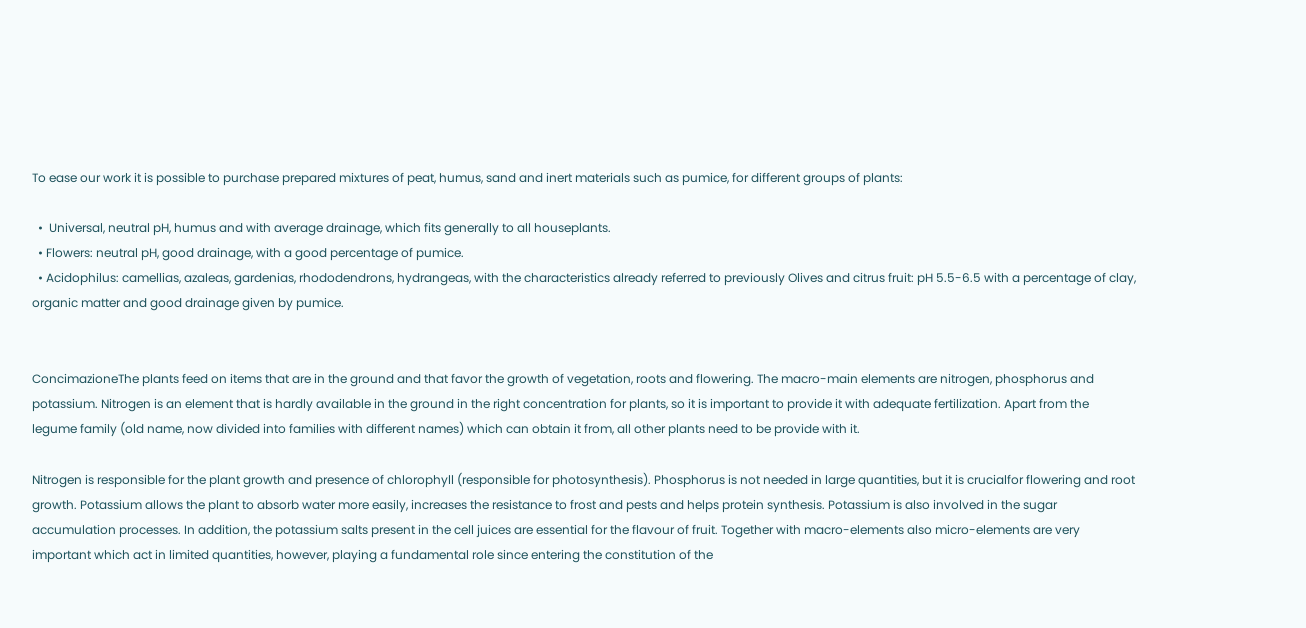To ease our work it is possible to purchase prepared mixtures of peat, humus, sand and inert materials such as pumice, for different groups of plants:

  •  Universal, neutral pH, humus and with average drainage, which fits generally to all houseplants.
  • Flowers: neutral pH, good drainage, with a good percentage of pumice.
  • Acidophilus: camellias, azaleas, gardenias, rhododendrons, hydrangeas, with the characteristics already referred to previously Olives and citrus fruit: pH 5.5-6.5 with a percentage of clay, organic matter and good drainage given by pumice.


ConcimazioneThe plants feed on items that are in the ground and that favor the growth of vegetation, roots and flowering. The macro-main elements are nitrogen, phosphorus and potassium. Nitrogen is an element that is hardly available in the ground in the right concentration for plants, so it is important to provide it with adequate fertilization. Apart from the legume family (old name, now divided into families with different names) which can obtain it from, all other plants need to be provide with it.

Nitrogen is responsible for the plant growth and presence of chlorophyll (responsible for photosynthesis). Phosphorus is not needed in large quantities, but it is crucialfor flowering and root growth. Potassium allows the plant to absorb water more easily, increases the resistance to frost and pests and helps protein synthesis. Potassium is also involved in the sugar accumulation processes. In addition, the potassium salts present in the cell juices are essential for the flavour of fruit. Together with macro-elements also micro-elements are very important which act in limited quantities, however, playing a fundamental role since entering the constitution of the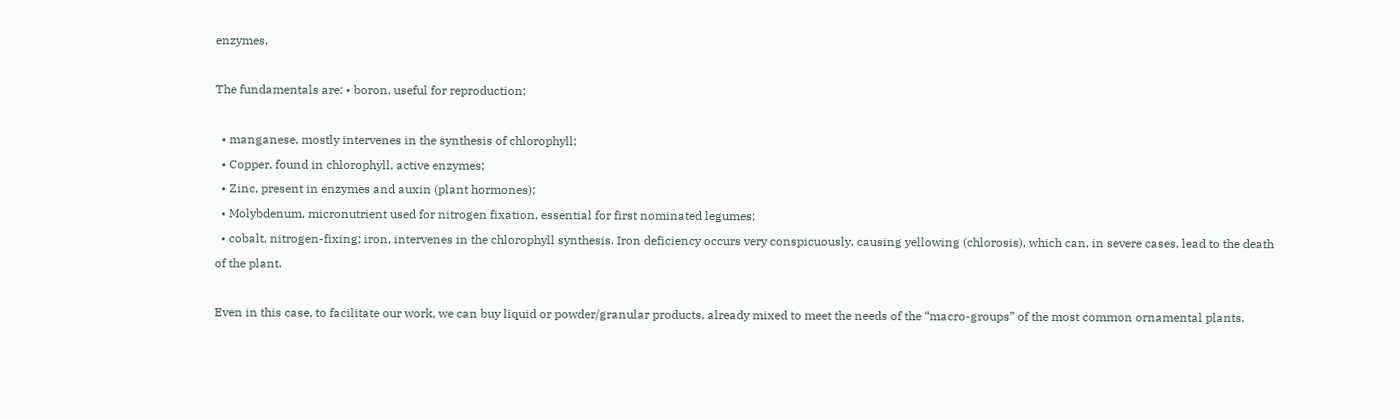enzymes.

The fundamentals are: • boron, useful for reproduction;

  • manganese, mostly intervenes in the synthesis of chlorophyll;
  • Copper, found in chlorophyll, active enzymes;
  • Zinc, present in enzymes and auxin (plant hormones);
  • Molybdenum, micronutrient used for nitrogen fixation, essential for first nominated legumes;
  • cobalt, nitrogen-fixing; iron, intervenes in the chlorophyll synthesis. Iron deficiency occurs very conspicuously, causing yellowing (chlorosis), which can, in severe cases, lead to the death of the plant.

Even in this case, to facilitate our work, we can buy liquid or powder/granular products, already mixed to meet the needs of the “macro-groups” of the most common ornamental plants.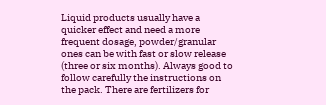Liquid products usually have a quicker effect and need a more frequent dosage, powder/granular ones can be with fast or slow release (three or six months). Always good to follow carefully the instructions on the pack. There are fertilizers for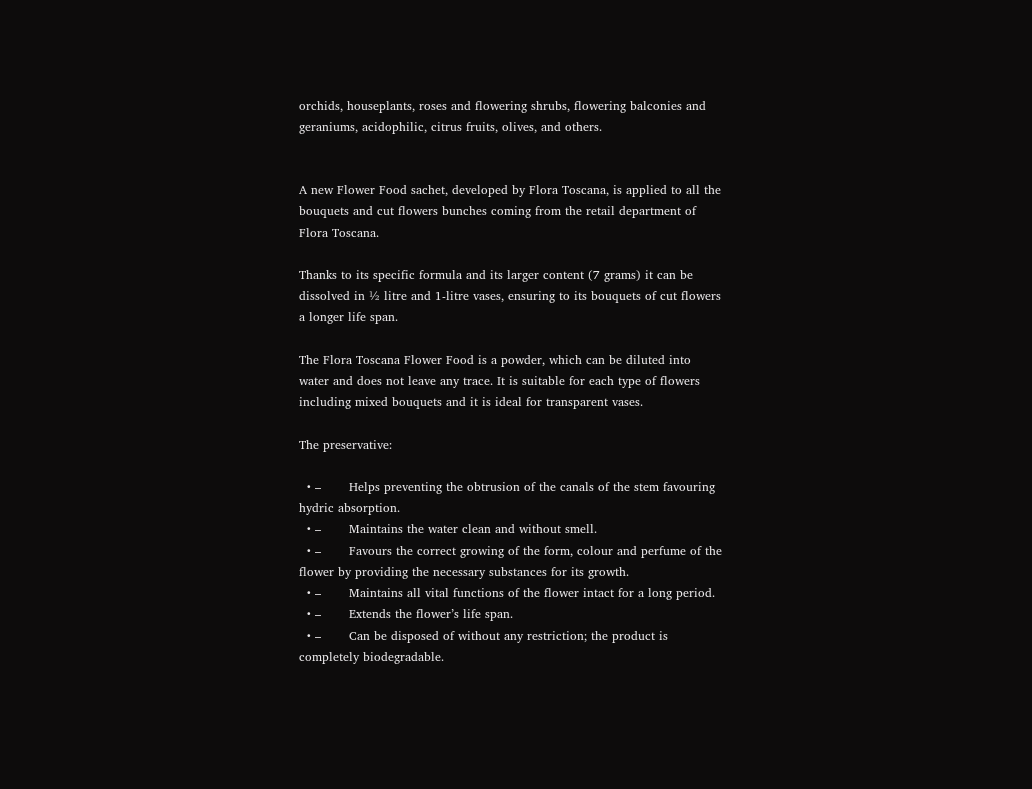orchids, houseplants, roses and flowering shrubs, flowering balconies and geraniums, acidophilic, citrus fruits, olives, and others.


A new Flower Food sachet, developed by Flora Toscana, is applied to all the bouquets and cut flowers bunches coming from the retail department of Flora Toscana.

Thanks to its specific formula and its larger content (7 grams) it can be dissolved in ½ litre and 1-litre vases, ensuring to its bouquets of cut flowers a longer life span.

The Flora Toscana Flower Food is a powder, which can be diluted into water and does not leave any trace. It is suitable for each type of flowers including mixed bouquets and it is ideal for transparent vases.

The preservative:

  • –       Helps preventing the obtrusion of the canals of the stem favouring hydric absorption.
  • –       Maintains the water clean and without smell.
  • –       Favours the correct growing of the form, colour and perfume of the flower by providing the necessary substances for its growth.
  • –       Maintains all vital functions of the flower intact for a long period.
  • –       Extends the flower’s life span.
  • –       Can be disposed of without any restriction; the product is completely biodegradable.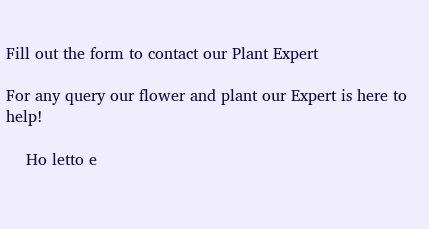Fill out the form to contact our Plant Expert

For any query our flower and plant our Expert is here to help!

    Ho letto e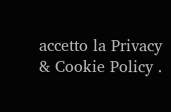accetto la Privacy & Cookie Policy .